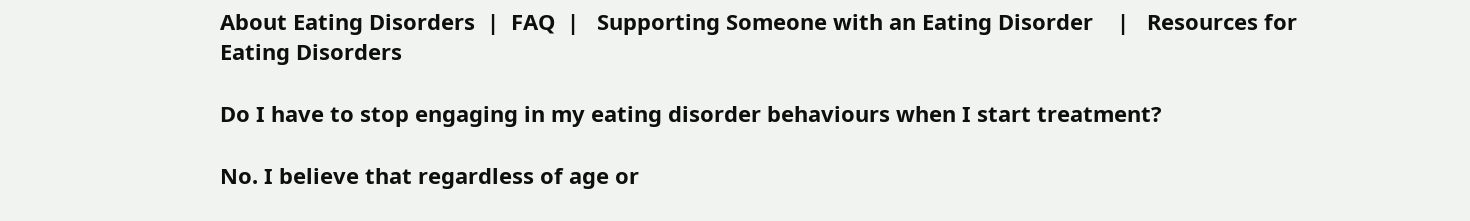About Eating Disorders  |  FAQ  |   Supporting Someone with an Eating Disorder    |   Resources for Eating Disorders

Do I have to stop engaging in my eating disorder behaviours when I start treatment?

No. I believe that regardless of age or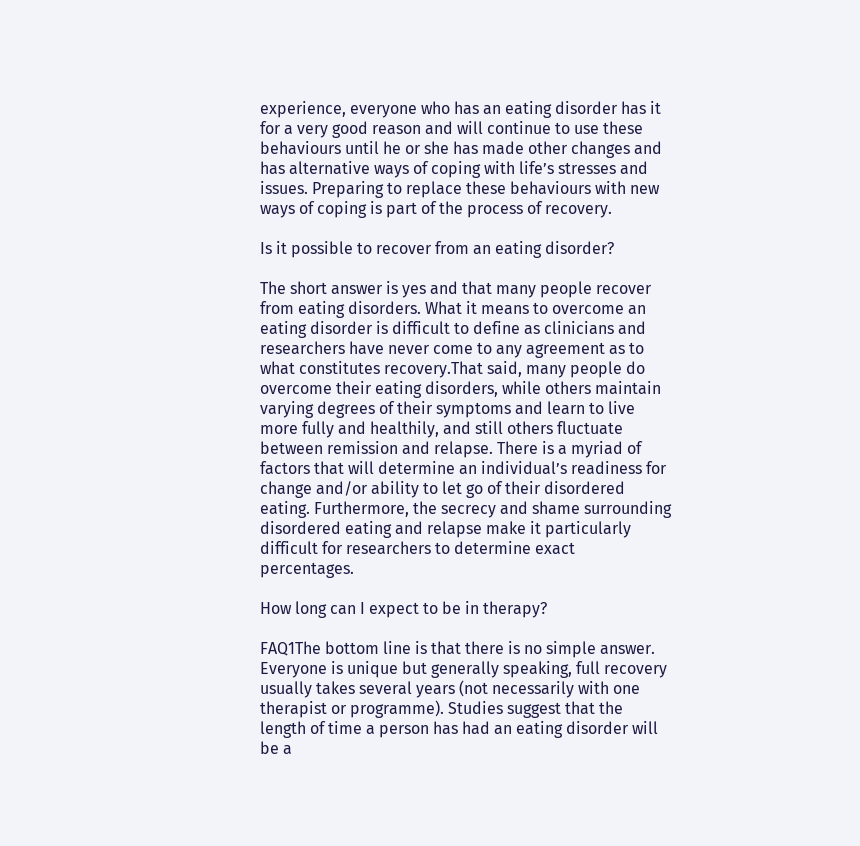experience, everyone who has an eating disorder has it for a very good reason and will continue to use these behaviours until he or she has made other changes and has alternative ways of coping with life’s stresses and issues. Preparing to replace these behaviours with new ways of coping is part of the process of recovery.

Is it possible to recover from an eating disorder?

The short answer is yes and that many people recover from eating disorders. What it means to overcome an eating disorder is difficult to define as clinicians and researchers have never come to any agreement as to what constitutes recovery.That said, many people do overcome their eating disorders, while others maintain varying degrees of their symptoms and learn to live more fully and healthily, and still others fluctuate between remission and relapse. There is a myriad of factors that will determine an individual’s readiness for change and/or ability to let go of their disordered eating. Furthermore, the secrecy and shame surrounding disordered eating and relapse make it particularly difficult for researchers to determine exact percentages.

How long can I expect to be in therapy?

FAQ1The bottom line is that there is no simple answer. Everyone is unique but generally speaking, full recovery usually takes several years (not necessarily with one therapist or programme). Studies suggest that the length of time a person has had an eating disorder will be a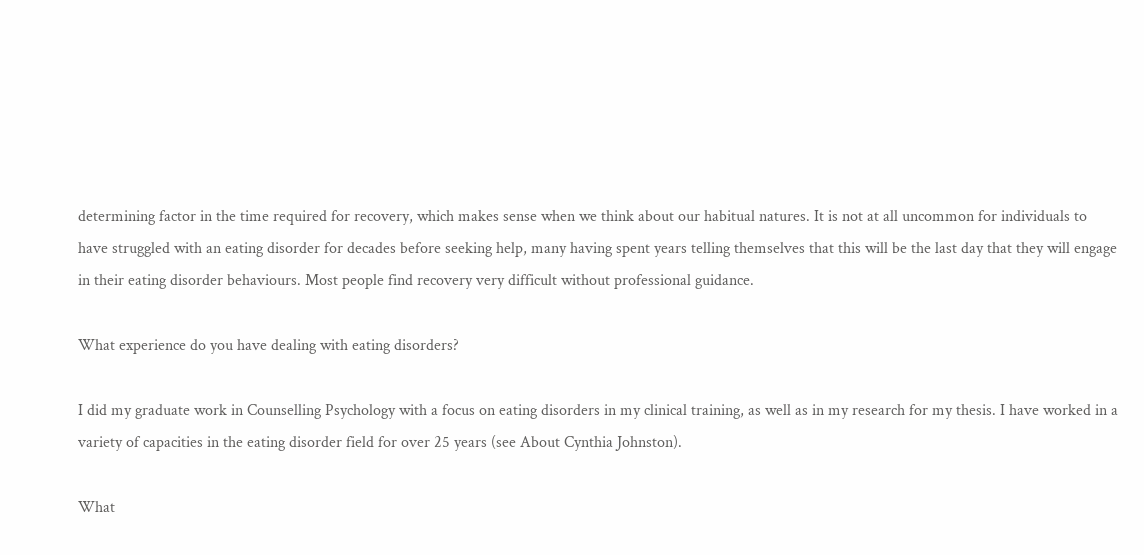determining factor in the time required for recovery, which makes sense when we think about our habitual natures. It is not at all uncommon for individuals to have struggled with an eating disorder for decades before seeking help, many having spent years telling themselves that this will be the last day that they will engage in their eating disorder behaviours. Most people find recovery very difficult without professional guidance.

What experience do you have dealing with eating disorders?

I did my graduate work in Counselling Psychology with a focus on eating disorders in my clinical training, as well as in my research for my thesis. I have worked in a variety of capacities in the eating disorder field for over 25 years (see About Cynthia Johnston).

What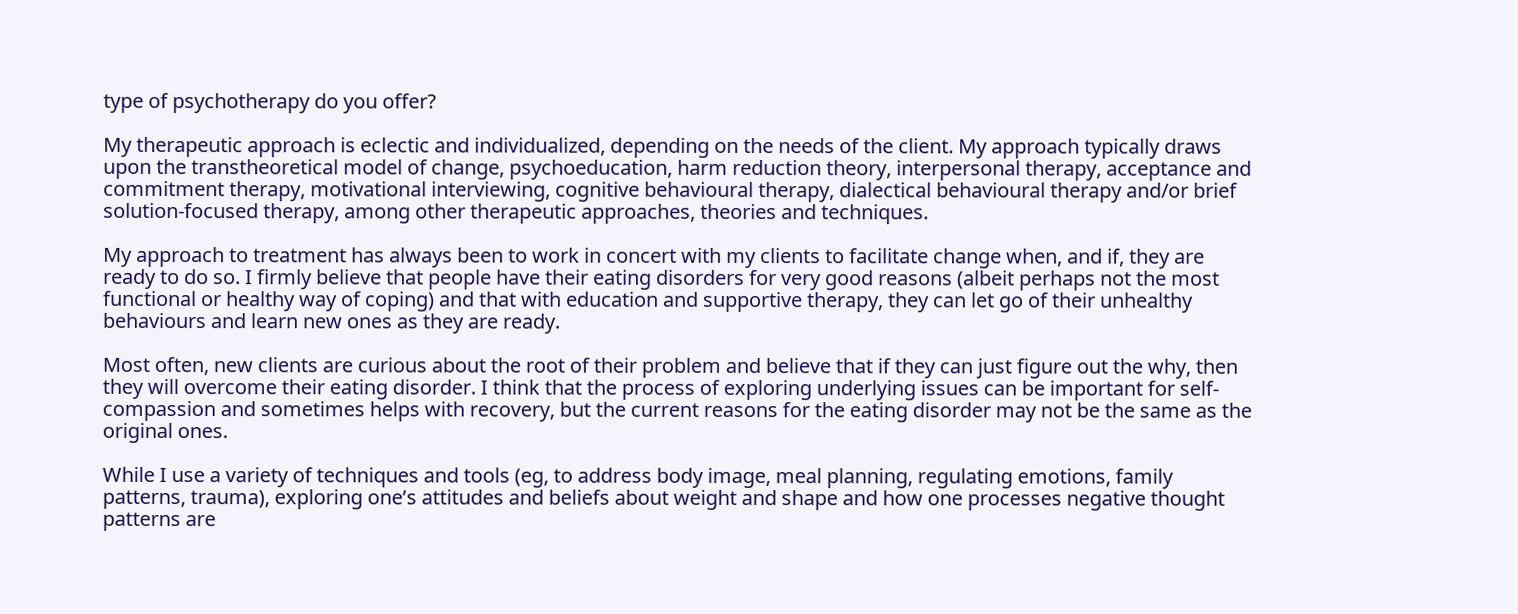type of psychotherapy do you offer?

My therapeutic approach is eclectic and individualized, depending on the needs of the client. My approach typically draws upon the transtheoretical model of change, psychoeducation, harm reduction theory, interpersonal therapy, acceptance and commitment therapy, motivational interviewing, cognitive behavioural therapy, dialectical behavioural therapy and/or brief solution-focused therapy, among other therapeutic approaches, theories and techniques.

My approach to treatment has always been to work in concert with my clients to facilitate change when, and if, they are ready to do so. I firmly believe that people have their eating disorders for very good reasons (albeit perhaps not the most functional or healthy way of coping) and that with education and supportive therapy, they can let go of their unhealthy behaviours and learn new ones as they are ready.

Most often, new clients are curious about the root of their problem and believe that if they can just figure out the why, then they will overcome their eating disorder. I think that the process of exploring underlying issues can be important for self-compassion and sometimes helps with recovery, but the current reasons for the eating disorder may not be the same as the original ones.

While I use a variety of techniques and tools (eg, to address body image, meal planning, regulating emotions, family patterns, trauma), exploring one’s attitudes and beliefs about weight and shape and how one processes negative thought patterns are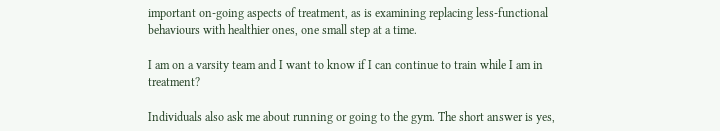important on-going aspects of treatment, as is examining replacing less-functional behaviours with healthier ones, one small step at a time.

I am on a varsity team and I want to know if I can continue to train while I am in treatment?

Individuals also ask me about running or going to the gym. The short answer is yes,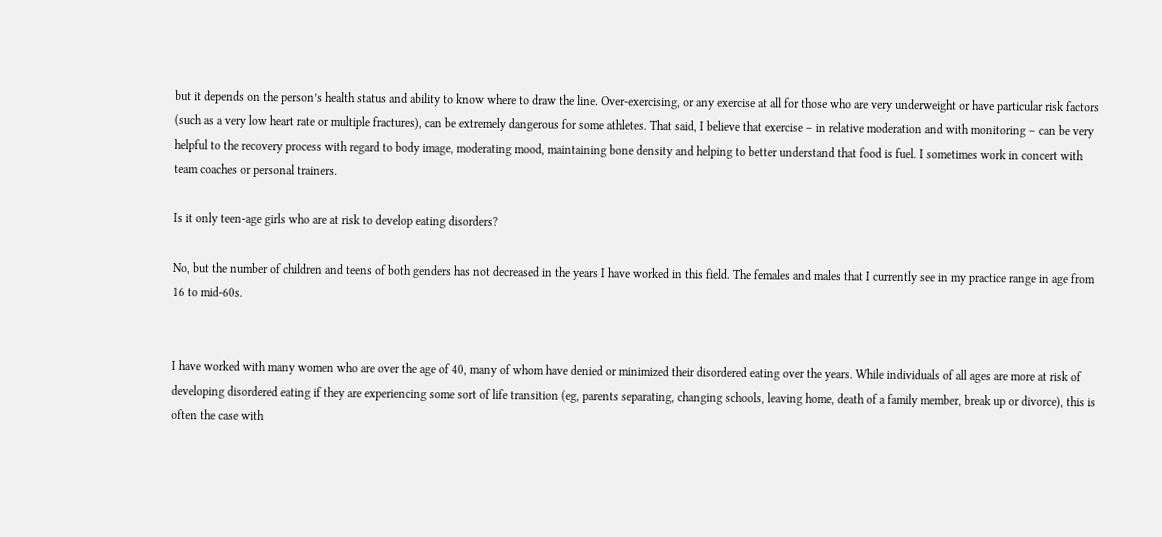but it depends on the person’s health status and ability to know where to draw the line. Over-exercising, or any exercise at all for those who are very underweight or have particular risk factors (such as a very low heart rate or multiple fractures), can be extremely dangerous for some athletes. That said, I believe that exercise – in relative moderation and with monitoring – can be very helpful to the recovery process with regard to body image, moderating mood, maintaining bone density and helping to better understand that food is fuel. I sometimes work in concert with team coaches or personal trainers.

Is it only teen-age girls who are at risk to develop eating disorders?

No, but the number of children and teens of both genders has not decreased in the years I have worked in this field. The females and males that I currently see in my practice range in age from 16 to mid-60s.


I have worked with many women who are over the age of 40, many of whom have denied or minimized their disordered eating over the years. While individuals of all ages are more at risk of developing disordered eating if they are experiencing some sort of life transition (eg, parents separating, changing schools, leaving home, death of a family member, break up or divorce), this is often the case with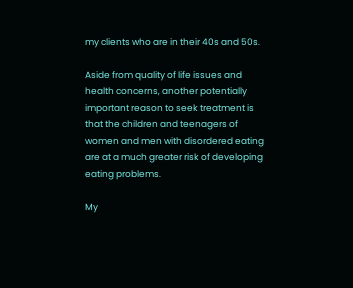my clients who are in their 40s and 50s.

Aside from quality of life issues and health concerns, another potentially important reason to seek treatment is that the children and teenagers of women and men with disordered eating are at a much greater risk of developing eating problems.

My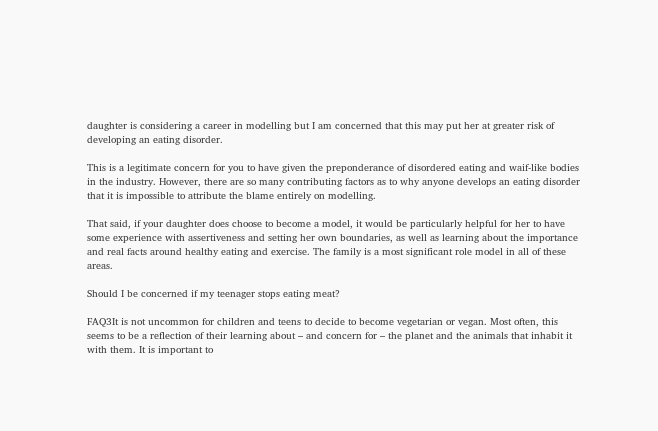daughter is considering a career in modelling but I am concerned that this may put her at greater risk of developing an eating disorder.

This is a legitimate concern for you to have given the preponderance of disordered eating and waif-like bodies in the industry. However, there are so many contributing factors as to why anyone develops an eating disorder that it is impossible to attribute the blame entirely on modelling.

That said, if your daughter does choose to become a model, it would be particularly helpful for her to have some experience with assertiveness and setting her own boundaries, as well as learning about the importance and real facts around healthy eating and exercise. The family is a most significant role model in all of these areas.

Should I be concerned if my teenager stops eating meat?

FAQ3It is not uncommon for children and teens to decide to become vegetarian or vegan. Most often, this seems to be a reflection of their learning about – and concern for – the planet and the animals that inhabit it with them. It is important to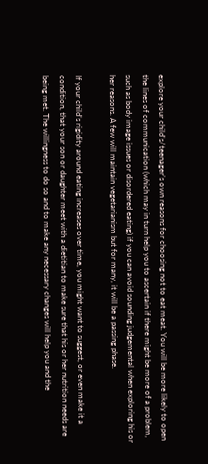explore your child’s/teenager’s own reasons for choosing not to eat meat. You will be more likely to open the lines of communication (which may in turn help you to ascertain if there might be more of a problem, such as body image issues or disordered eating) if you can avoid sounding judgemental when exploring his or her reasons. A few will maintain vegetarianism but for many, it will be a passing phase.

If your child’s rigidity around eating increases over time, you might want to suggest, or even make it a condition, that your son or daughter meet with a dietitian to make sure that his or her nutrition needs are being met. The willingness to do so and to make any necessary changes will help you and the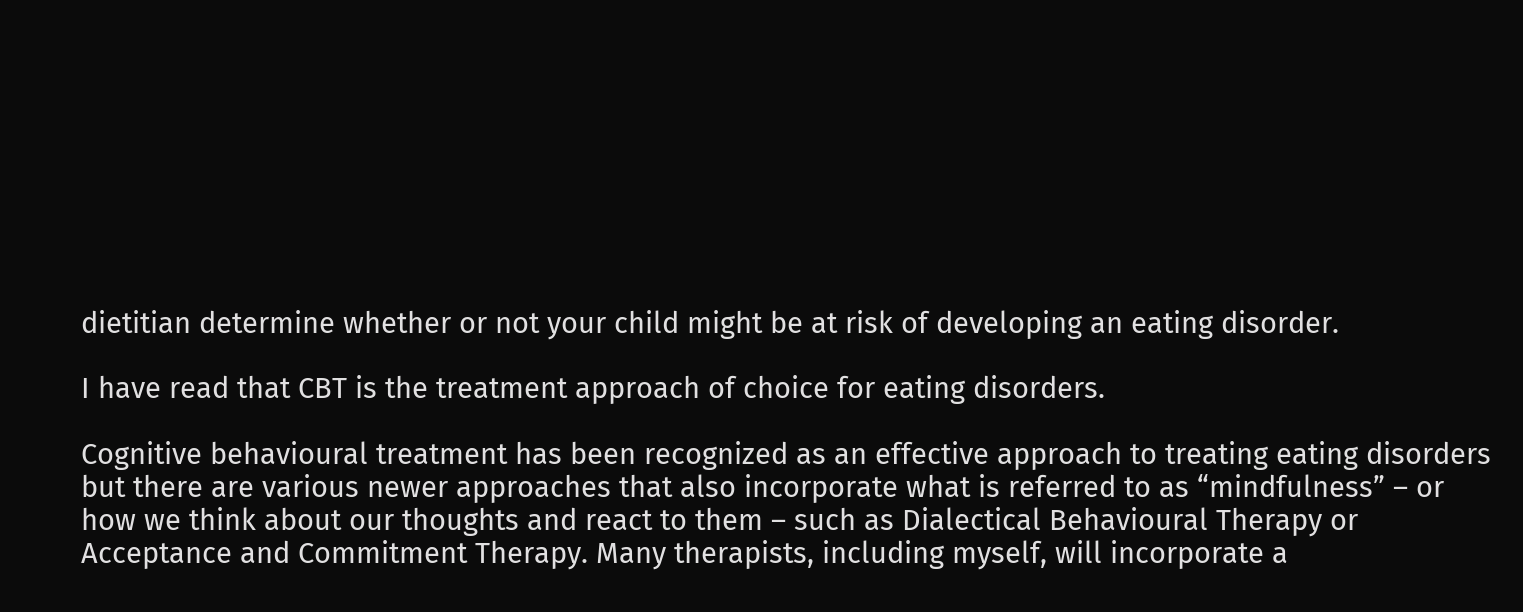dietitian determine whether or not your child might be at risk of developing an eating disorder.

I have read that CBT is the treatment approach of choice for eating disorders.

Cognitive behavioural treatment has been recognized as an effective approach to treating eating disorders but there are various newer approaches that also incorporate what is referred to as “mindfulness” – or how we think about our thoughts and react to them – such as Dialectical Behavioural Therapy or Acceptance and Commitment Therapy. Many therapists, including myself, will incorporate a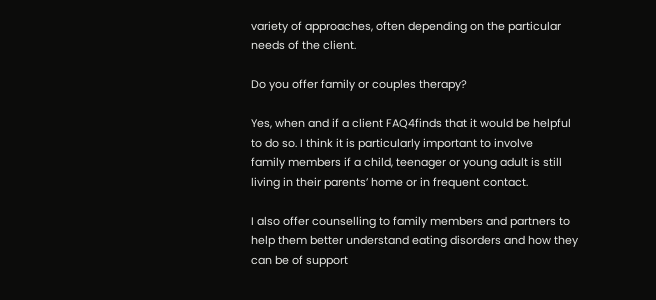variety of approaches, often depending on the particular needs of the client.

Do you offer family or couples therapy?

Yes, when and if a client FAQ4finds that it would be helpful to do so. I think it is particularly important to involve
family members if a child, teenager or young adult is still living in their parents’ home or in frequent contact.

I also offer counselling to family members and partners to help them better understand eating disorders and how they can be of support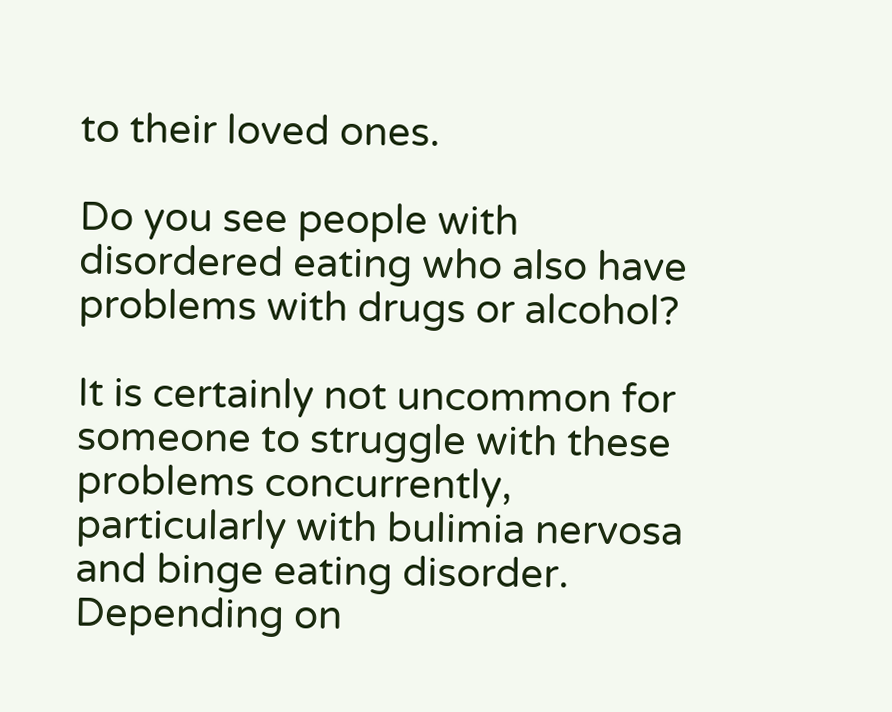to their loved ones.

Do you see people with disordered eating who also have problems with drugs or alcohol?

It is certainly not uncommon for someone to struggle with these problems concurrently, particularly with bulimia nervosa and binge eating disorder. Depending on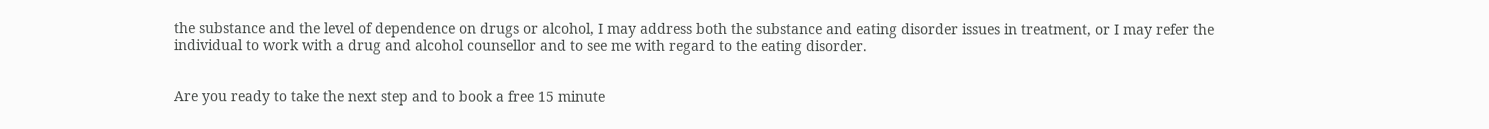the substance and the level of dependence on drugs or alcohol, I may address both the substance and eating disorder issues in treatment, or I may refer the individual to work with a drug and alcohol counsellor and to see me with regard to the eating disorder.


Are you ready to take the next step and to book a free 15 minute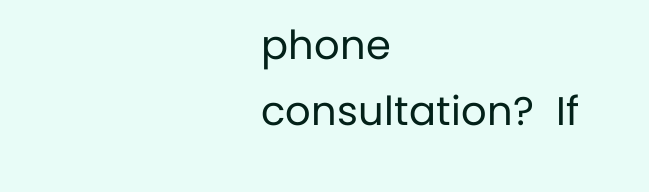phone consultation?  If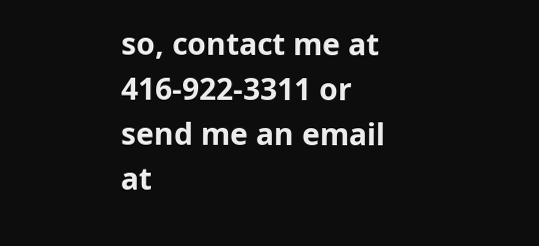so, contact me at 416-922-3311 or send me an email at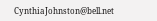CynthiaJohnston@bell.net